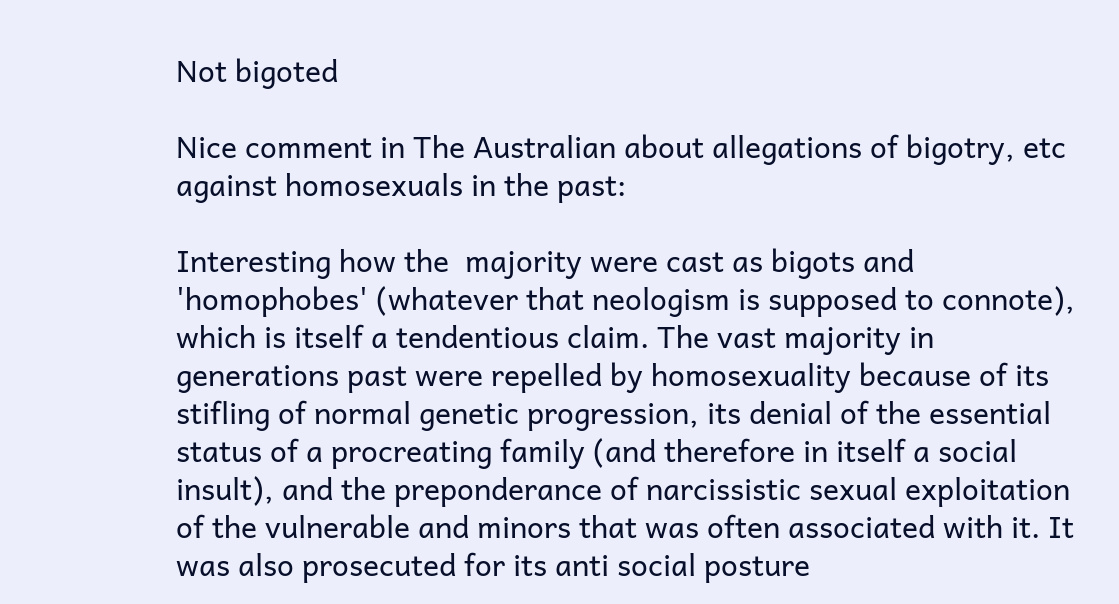Not bigoted

Nice comment in The Australian about allegations of bigotry, etc against homosexuals in the past:

Interesting how the  majority were cast as bigots and 'homophobes' (whatever that neologism is supposed to connote), which is itself a tendentious claim. The vast majority in generations past were repelled by homosexuality because of its stifling of normal genetic progression, its denial of the essential status of a procreating family (and therefore in itself a social insult), and the preponderance of narcissistic sexual exploitation of the vulnerable and minors that was often associated with it. It was also prosecuted for its anti social posture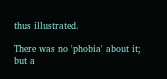thus illustrated.

There was no 'phobia' about it; but a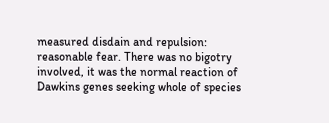measured disdain and repulsion: reasonable fear. There was no bigotry involved, it was the normal reaction of Dawkins genes seeking whole of species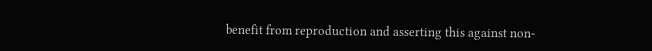benefit from reproduction and asserting this against non-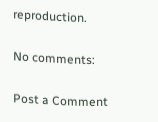reproduction.

No comments:

Post a Comment